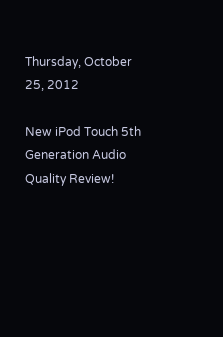Thursday, October 25, 2012

New iPod Touch 5th Generation Audio Quality Review!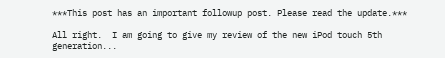***This post has an important followup post. Please read the update.***

All right.  I am going to give my review of the new iPod touch 5th generation...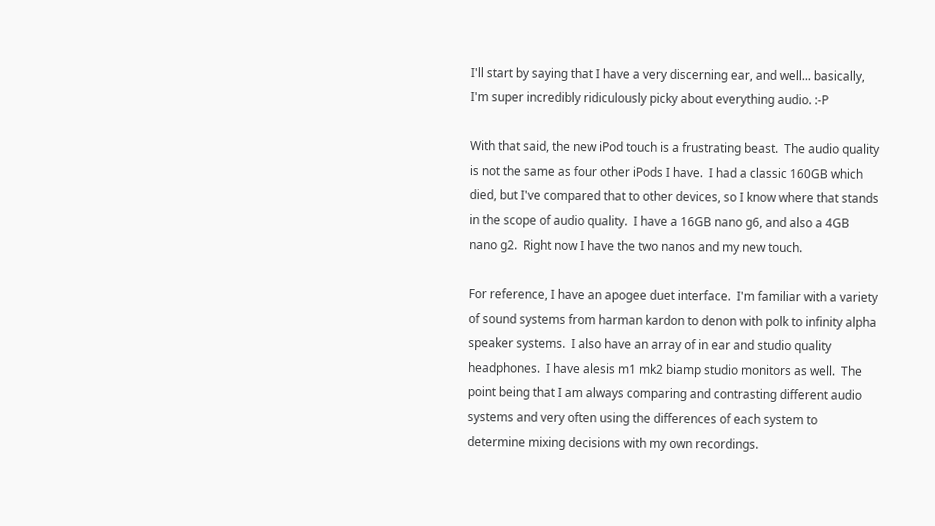I'll start by saying that I have a very discerning ear, and well... basically, I'm super incredibly ridiculously picky about everything audio. :-P

With that said, the new iPod touch is a frustrating beast.  The audio quality is not the same as four other iPods I have.  I had a classic 160GB which died, but I've compared that to other devices, so I know where that stands in the scope of audio quality.  I have a 16GB nano g6, and also a 4GB nano g2.  Right now I have the two nanos and my new touch.

For reference, I have an apogee duet interface.  I'm familiar with a variety of sound systems from harman kardon to denon with polk to infinity alpha speaker systems.  I also have an array of in ear and studio quality headphones.  I have alesis m1 mk2 biamp studio monitors as well.  The point being that I am always comparing and contrasting different audio systems and very often using the differences of each system to determine mixing decisions with my own recordings.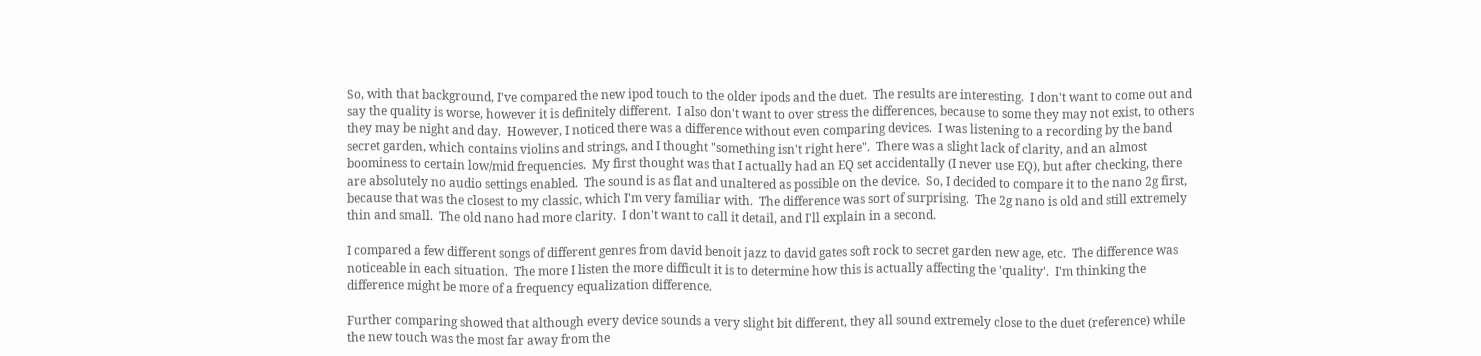So, with that background, I've compared the new ipod touch to the older ipods and the duet.  The results are interesting.  I don't want to come out and say the quality is worse, however it is definitely different.  I also don't want to over stress the differences, because to some they may not exist, to others they may be night and day.  However, I noticed there was a difference without even comparing devices.  I was listening to a recording by the band secret garden, which contains violins and strings, and I thought "something isn't right here".  There was a slight lack of clarity, and an almost boominess to certain low/mid frequencies.  My first thought was that I actually had an EQ set accidentally (I never use EQ), but after checking, there are absolutely no audio settings enabled.  The sound is as flat and unaltered as possible on the device.  So, I decided to compare it to the nano 2g first, because that was the closest to my classic, which I'm very familiar with.  The difference was sort of surprising.  The 2g nano is old and still extremely thin and small.  The old nano had more clarity.  I don't want to call it detail, and I'll explain in a second.

I compared a few different songs of different genres from david benoit jazz to david gates soft rock to secret garden new age, etc.  The difference was noticeable in each situation.  The more I listen the more difficult it is to determine how this is actually affecting the 'quality'.  I'm thinking the difference might be more of a frequency equalization difference.

Further comparing showed that although every device sounds a very slight bit different, they all sound extremely close to the duet (reference) while the new touch was the most far away from the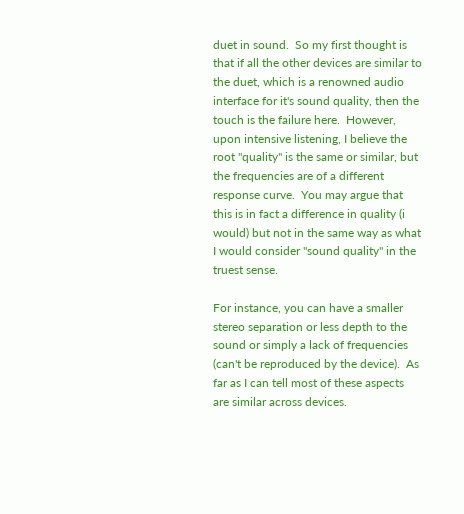duet in sound.  So my first thought is that if all the other devices are similar to the duet, which is a renowned audio interface for it's sound quality, then the touch is the failure here.  However, upon intensive listening, I believe the root "quality" is the same or similar, but the frequencies are of a different response curve.  You may argue that this is in fact a difference in quality (i would) but not in the same way as what I would consider "sound quality" in the truest sense.

For instance, you can have a smaller stereo separation or less depth to the sound or simply a lack of frequencies (can't be reproduced by the device).  As far as I can tell most of these aspects are similar across devices.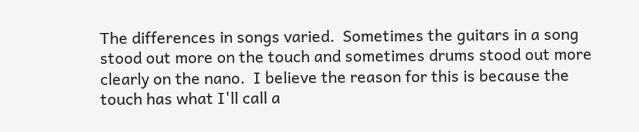The differences in songs varied.  Sometimes the guitars in a song stood out more on the touch and sometimes drums stood out more clearly on the nano.  I believe the reason for this is because the touch has what I'll call a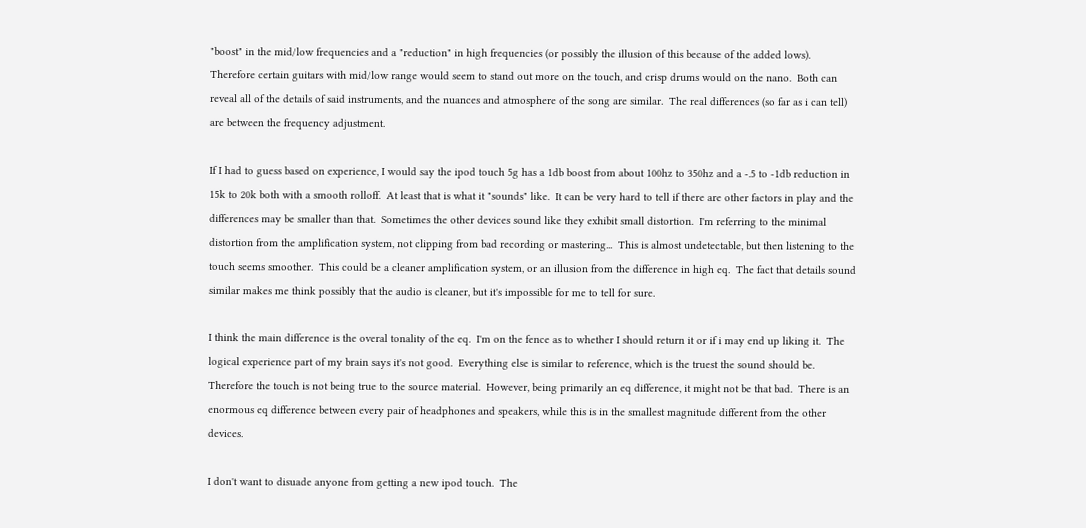"boost" in the mid/low frequencies and a "reduction" in high frequencies (or possibly the illusion of this because of the added lows).  Therefore certain guitars with mid/low range would seem to stand out more on the touch, and crisp drums would on the nano.  Both can reveal all of the details of said instruments, and the nuances and atmosphere of the song are similar.  The real differences (so far as i can tell) are between the frequency adjustment.

If I had to guess based on experience, I would say the ipod touch 5g has a 1db boost from about 100hz to 350hz and a -.5 to -1db reduction in 15k to 20k both with a smooth rolloff.  At least that is what it "sounds" like.  It can be very hard to tell if there are other factors in play and the differences may be smaller than that.  Sometimes the other devices sound like they exhibit small distortion.  I'm referring to the minimal distortion from the amplification system, not clipping from bad recording or mastering...  This is almost undetectable, but then listening to the touch seems smoother.  This could be a cleaner amplification system, or an illusion from the difference in high eq.  The fact that details sound similar makes me think possibly that the audio is cleaner, but it's impossible for me to tell for sure.

I think the main difference is the overal tonality of the eq.  I'm on the fence as to whether I should return it or if i may end up liking it.  The logical experience part of my brain says it's not good.  Everything else is similar to reference, which is the truest the sound should be.  Therefore the touch is not being true to the source material.  However, being primarily an eq difference, it might not be that bad.  There is an enormous eq difference between every pair of headphones and speakers, while this is in the smallest magnitude different from the other devices.

I don't want to disuade anyone from getting a new ipod touch.  The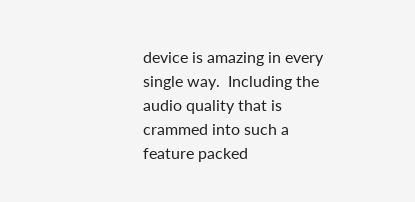device is amazing in every single way.  Including the audio quality that is crammed into such a feature packed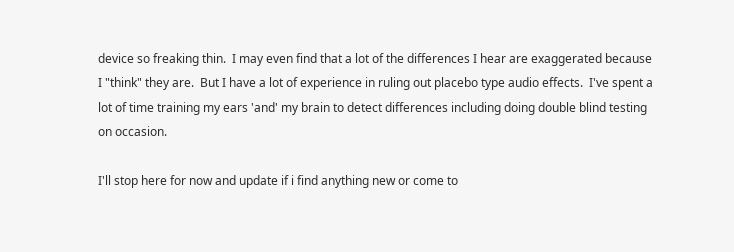device so freaking thin.  I may even find that a lot of the differences I hear are exaggerated because I "think" they are.  But I have a lot of experience in ruling out placebo type audio effects.  I've spent a lot of time training my ears 'and' my brain to detect differences including doing double blind testing on occasion.

I'll stop here for now and update if i find anything new or come to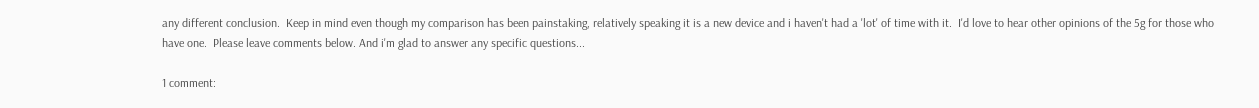any different conclusion.  Keep in mind even though my comparison has been painstaking, relatively speaking it is a new device and i haven't had a 'lot' of time with it.  I'd love to hear other opinions of the 5g for those who have one.  Please leave comments below. And i'm glad to answer any specific questions...

1 comment: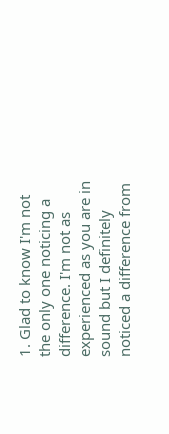1. Glad to know I'm not the only one noticing a difference. I'm not as experienced as you are in sound but I definitely noticed a difference from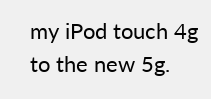my iPod touch 4g to the new 5g.